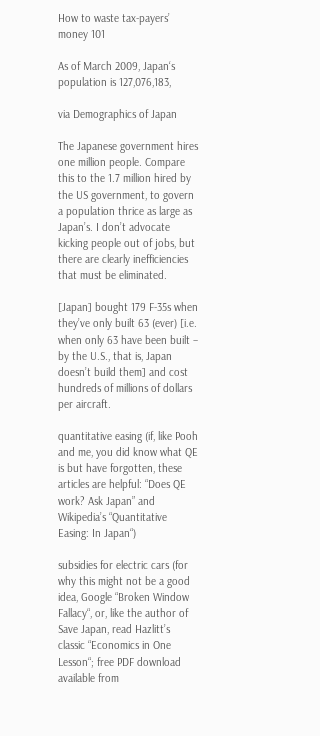How to waste tax-payers’ money 101

As of March 2009, Japan‘s population is 127,076,183,

via Demographics of Japan

The Japanese government hires one million people. Compare this to the 1.7 million hired by the US government, to govern a population thrice as large as Japan’s. I don’t advocate kicking people out of jobs, but there are clearly inefficiencies that must be eliminated.

[Japan] bought 179 F-35s when they’ve only built 63 (ever) [i.e. when only 63 have been built – by the U.S., that is, Japan doesn’t build them] and cost hundreds of millions of dollars per aircraft.

quantitative easing (if, like Pooh and me, you did know what QE is but have forgotten, these articles are helpful: “Does QE work? Ask Japan” and Wikipedia’s “Quantitative Easing: In Japan“)

subsidies for electric cars (for why this might not be a good idea, Google “Broken Window Fallacy“, or, like the author of Save Japan, read Hazlitt’s classic “Economics in One Lesson“; free PDF download available from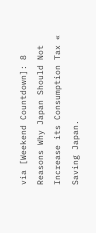via [Weekend Countdown]: 8 Reasons Why Japan Should Not Increase its Consumption Tax « Saving Japan.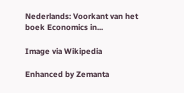Nederlands: Voorkant van het boek Economics in...

Image via Wikipedia

Enhanced by Zemanta